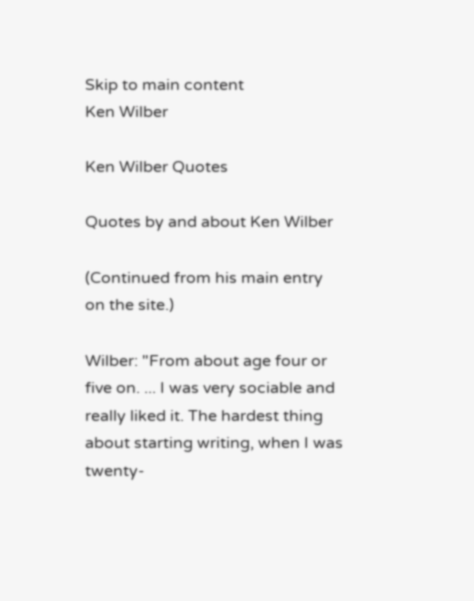Skip to main content
Ken Wilber

Ken Wilber Quotes

Quotes by and about Ken Wilber

(Continued from his main entry on the site.)

Wilber: "From about age four or five on. ... I was very sociable and really liked it. The hardest thing about starting writing, when I was twenty-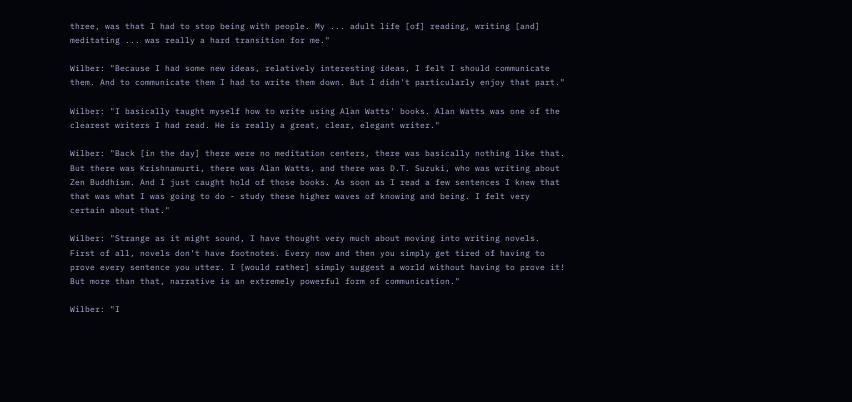three, was that I had to stop being with people. My ... adult life [of] reading, writing [and] meditating ... was really a hard transition for me."

Wilber: "Because I had some new ideas, relatively interesting ideas, I felt I should communicate them. And to communicate them I had to write them down. But I didn't particularly enjoy that part."

Wilber: "I basically taught myself how to write using Alan Watts' books. Alan Watts was one of the clearest writers I had read. He is really a great, clear, elegant writer."

Wilber: "Back [in the day] there were no meditation centers, there was basically nothing like that. But there was Krishnamurti, there was Alan Watts, and there was D.T. Suzuki, who was writing about Zen Buddhism. And I just caught hold of those books. As soon as I read a few sentences I knew that that was what I was going to do - study these higher waves of knowing and being. I felt very certain about that."

Wilber: "Strange as it might sound, I have thought very much about moving into writing novels. First of all, novels don't have footnotes. Every now and then you simply get tired of having to prove every sentence you utter. I [would rather] simply suggest a world without having to prove it! But more than that, narrative is an extremely powerful form of communication."

Wilber: "I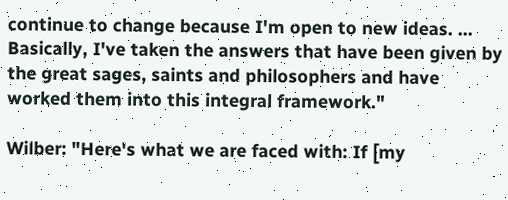continue to change because I'm open to new ideas. ... Basically, I've taken the answers that have been given by the great sages, saints and philosophers and have worked them into this integral framework."

Wilber: "Here's what we are faced with: If [my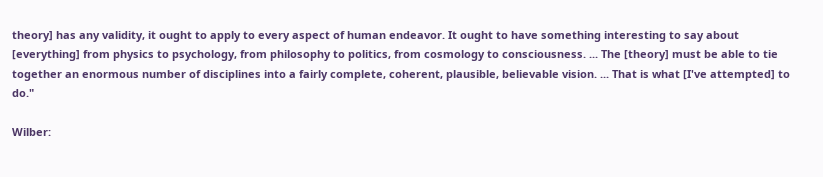theory] has any validity, it ought to apply to every aspect of human endeavor. It ought to have something interesting to say about [everything] from physics to psychology, from philosophy to politics, from cosmology to consciousness. ... The [theory] must be able to tie together an enormous number of disciplines into a fairly complete, coherent, plausible, believable vision. ... That is what [I've attempted] to do."

Wilber: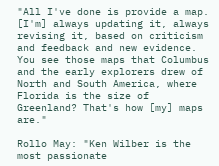"All I've done is provide a map. [I'm] always updating it, always revising it, based on criticism and feedback and new evidence. You see those maps that Columbus and the early explorers drew of North and South America, where Florida is the size of Greenland? That's how [my] maps are."

Rollo May: "Ken Wilber is the most passionate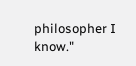philosopher I know."